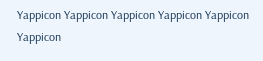Yappicon Yappicon Yappicon Yappicon Yappicon Yappicon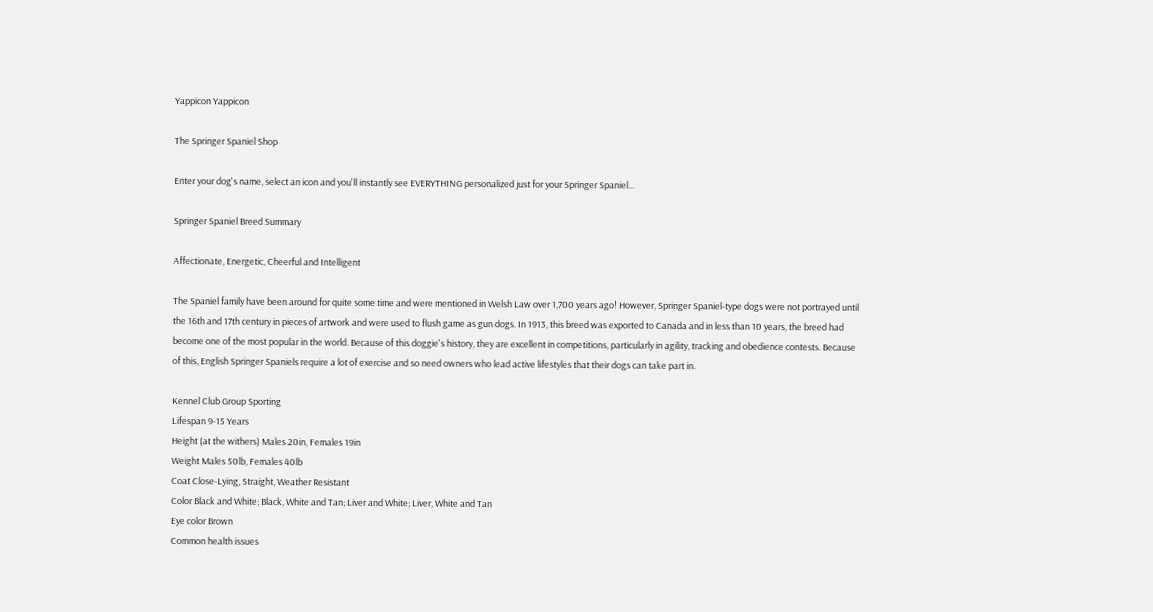Yappicon Yappicon

The Springer Spaniel Shop

Enter your dog's name, select an icon and you'll instantly see EVERYTHING personalized just for your Springer Spaniel...

Springer Spaniel Breed Summary

Affectionate, Energetic, Cheerful and Intelligent

The Spaniel family have been around for quite some time and were mentioned in Welsh Law over 1,700 years ago! However, Springer Spaniel-type dogs were not portrayed until the 16th and 17th century in pieces of artwork and were used to flush game as gun dogs. In 1913, this breed was exported to Canada and in less than 10 years, the breed had become one of the most popular in the world. Because of this doggie's history, they are excellent in competitions, particularly in agility, tracking and obedience contests. Because of this, English Springer Spaniels require a lot of exercise and so need owners who lead active lifestyles that their dogs can take part in.

Kennel Club Group Sporting
Lifespan 9-15 Years
Height (at the withers) Males 20in, Females 19in
Weight Males 50lb, Females 40lb
Coat Close-Lying, Straight, Weather Resistant
Color Black and White; Black, White and Tan; Liver and White; Liver, White and Tan
Eye color Brown
Common health issues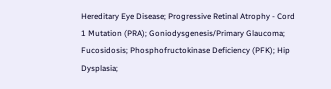Hereditary Eye Disease; Progressive Retinal Atrophy - Cord 1 Mutation (PRA); Goniodysgenesis/Primary Glaucoma; Fucosidosis; Phosphofructokinase Deficiency (PFK); Hip Dysplasia;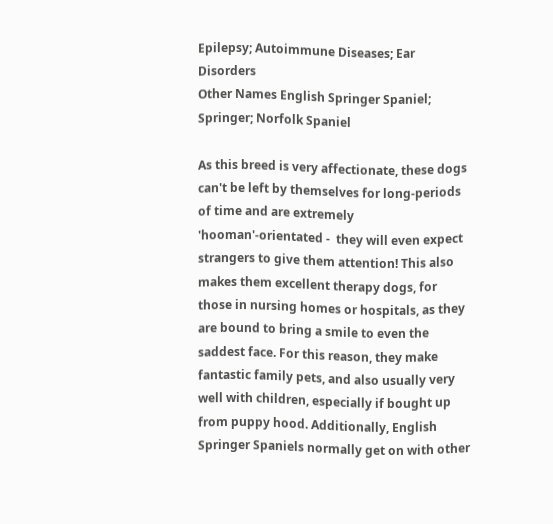Epilepsy; Autoimmune Diseases; Ear Disorders
Other Names English Springer Spaniel; Springer; Norfolk Spaniel

As this breed is very affectionate, these dogs can't be left by themselves for long-periods of time and are extremely 'hooman'-orientated -  they will even expect strangers to give them attention! This also makes them excellent therapy dogs, for those in nursing homes or hospitals, as they are bound to bring a smile to even the saddest face. For this reason, they make fantastic family pets, and also usually very well with children, especially if bought up from puppy hood. Additionally, English Springer Spaniels normally get on with other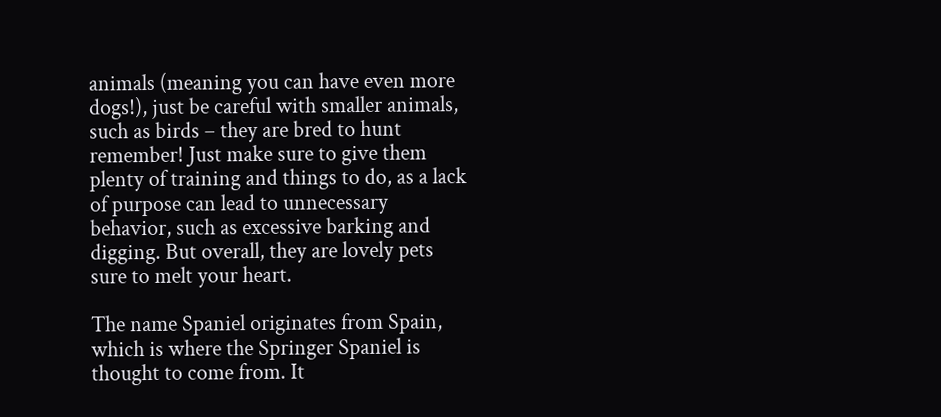animals (meaning you can have even more dogs!), just be careful with smaller animals, such as birds – they are bred to hunt remember! Just make sure to give them plenty of training and things to do, as a lack of purpose can lead to unnecessary behavior, such as excessive barking and digging. But overall, they are lovely pets sure to melt your heart.

The name Spaniel originates from Spain, which is where the Springer Spaniel is thought to come from. It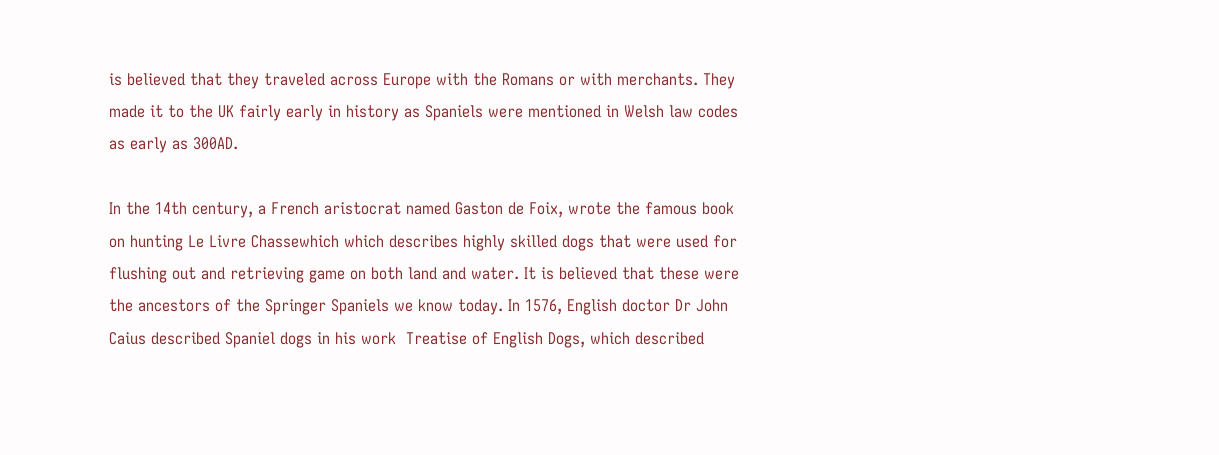is believed that they traveled across Europe with the Romans or with merchants. They made it to the UK fairly early in history as Spaniels were mentioned in Welsh law codes as early as 300AD.

In the 14th century, a French aristocrat named Gaston de Foix, wrote the famous book on hunting Le Livre Chassewhich which describes highly skilled dogs that were used for flushing out and retrieving game on both land and water. It is believed that these were the ancestors of the Springer Spaniels we know today. In 1576, English doctor Dr John Caius described Spaniel dogs in his work  Treatise of English Dogs, which described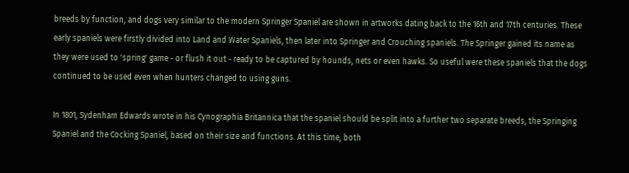breeds by function, and dogs very similar to the modern Springer Spaniel are shown in artworks dating back to the 16th and 17th centuries. These early spaniels were firstly divided into Land and Water Spaniels, then later into Springer and Crouching spaniels. The Springer gained its name as they were used to 'spring' game - or flush it out - ready to be captured by hounds, nets or even hawks. So useful were these spaniels that the dogs continued to be used even when hunters changed to using guns.

In 1801, Sydenham Edwards wrote in his Cynographia Britannica that the spaniel should be split into a further two separate breeds, the Springing Spaniel and the Cocking Spaniel, based on their size and functions. At this time, both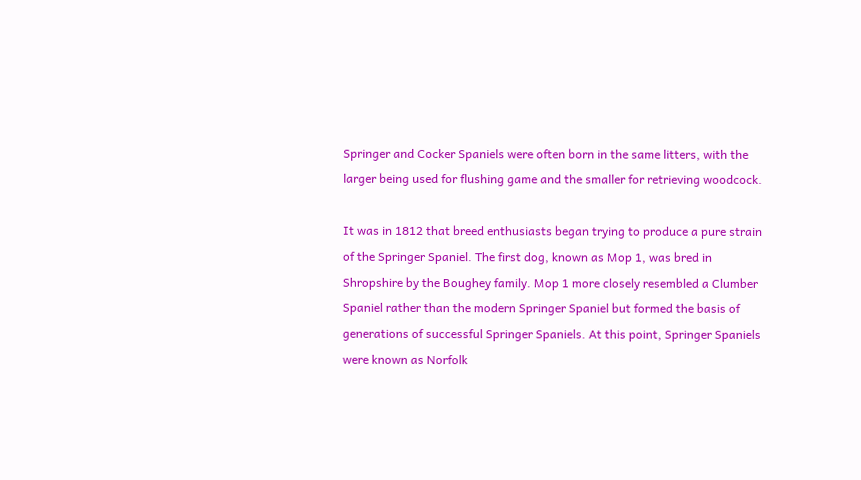Springer and Cocker Spaniels were often born in the same litters, with the larger being used for flushing game and the smaller for retrieving woodcock.

It was in 1812 that breed enthusiasts began trying to produce a pure strain of the Springer Spaniel. The first dog, known as Mop 1, was bred in Shropshire by the Boughey family. Mop 1 more closely resembled a Clumber Spaniel rather than the modern Springer Spaniel but formed the basis of generations of successful Springer Spaniels. At this point, Springer Spaniels were known as Norfolk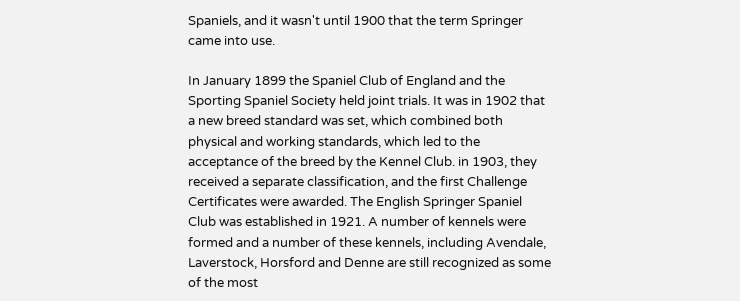Spaniels, and it wasn't until 1900 that the term Springer came into use.

In January 1899 the Spaniel Club of England and the Sporting Spaniel Society held joint trials. It was in 1902 that a new breed standard was set, which combined both physical and working standards, which led to the acceptance of the breed by the Kennel Club. in 1903, they received a separate classification, and the first Challenge Certificates were awarded. The English Springer Spaniel Club was established in 1921. A number of kennels were formed and a number of these kennels, including Avendale, Laverstock, Horsford and Denne are still recognized as some of the most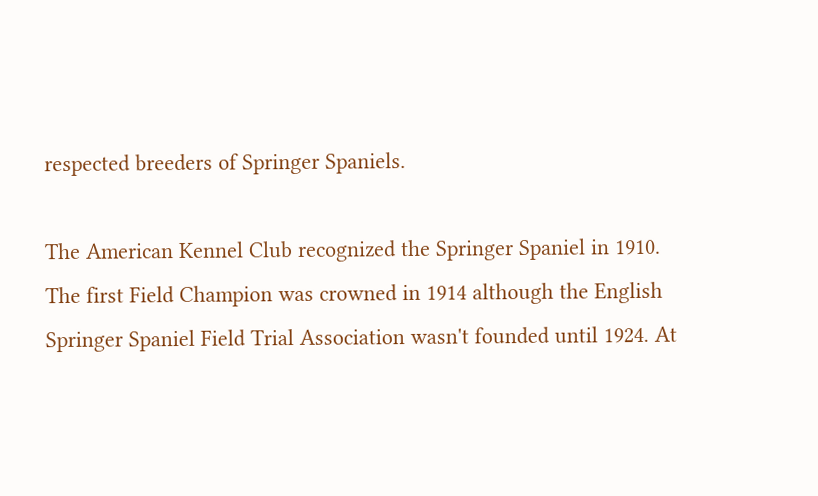respected breeders of Springer Spaniels.

The American Kennel Club recognized the Springer Spaniel in 1910. The first Field Champion was crowned in 1914 although the English Springer Spaniel Field Trial Association wasn't founded until 1924. At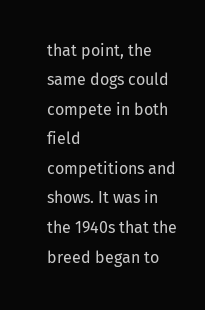that point, the same dogs could compete in both field competitions and shows. It was in the 1940s that the breed began to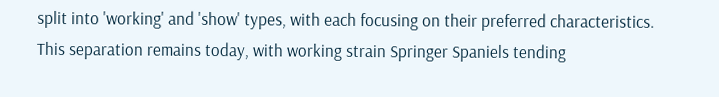split into 'working' and 'show' types, with each focusing on their preferred characteristics. This separation remains today, with working strain Springer Spaniels tending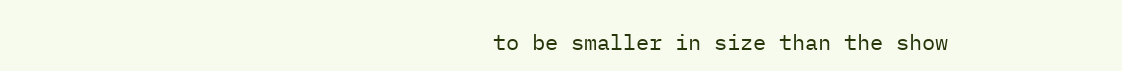to be smaller in size than the show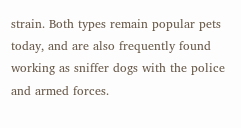strain. Both types remain popular pets today, and are also frequently found working as sniffer dogs with the police and armed forces.